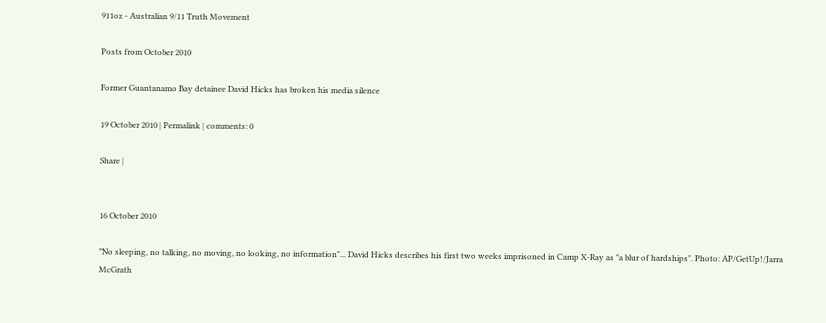911oz - Australian 9/11 Truth Movement

Posts from October 2010

Former Guantanamo Bay detainee David Hicks has broken his media silence

19 October 2010 | Permalink | comments: 0

Share |


16 October 2010

"No sleeping, no talking, no moving, no looking, no information"... David Hicks describes his first two weeks imprisoned in Camp X-Ray as "a blur of hardships". Photo: AP/GetUp!/Jarra McGrath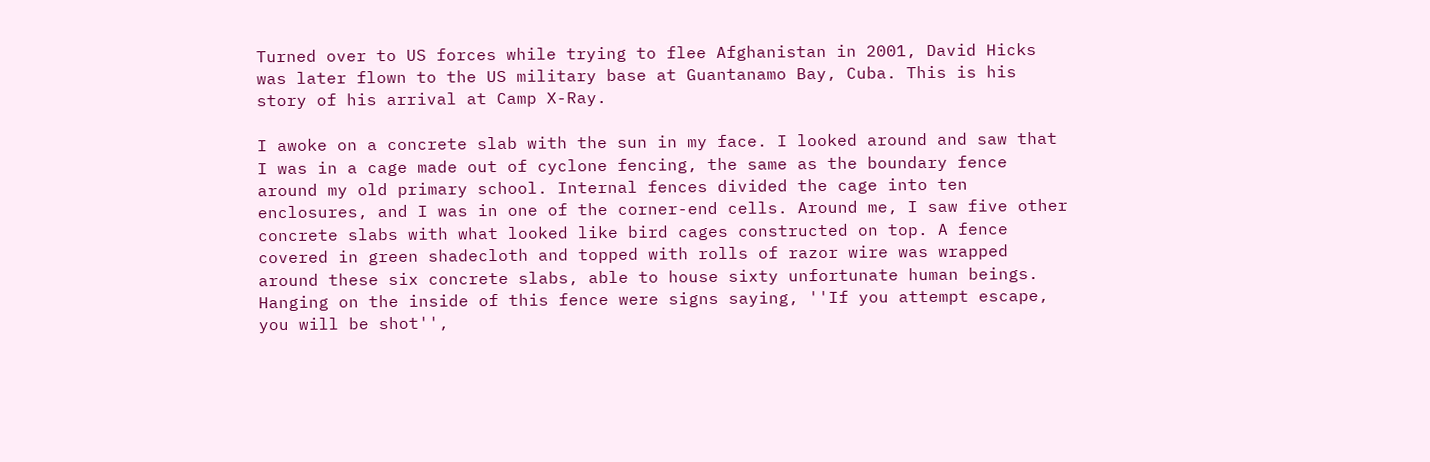Turned over to US forces while trying to flee Afghanistan in 2001, David Hicks was later flown to the US military base at Guantanamo Bay, Cuba. This is his story of his arrival at Camp X-Ray.

I awoke on a concrete slab with the sun in my face. I looked around and saw that I was in a cage made out of cyclone fencing, the same as the boundary fence around my old primary school. Internal fences divided the cage into ten enclosures, and I was in one of the corner-end cells. Around me, I saw five other concrete slabs with what looked like bird cages constructed on top. A fence covered in green shadecloth and topped with rolls of razor wire was wrapped around these six concrete slabs, able to house sixty unfortunate human beings. Hanging on the inside of this fence were signs saying, ''If you attempt escape, you will be shot'',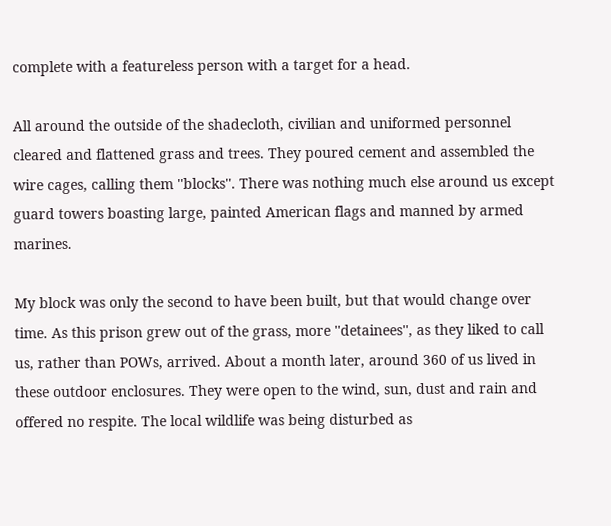complete with a featureless person with a target for a head.

All around the outside of the shadecloth, civilian and uniformed personnel cleared and flattened grass and trees. They poured cement and assembled the wire cages, calling them ''blocks''. There was nothing much else around us except guard towers boasting large, painted American flags and manned by armed marines.

My block was only the second to have been built, but that would change over time. As this prison grew out of the grass, more ''detainees'', as they liked to call us, rather than POWs, arrived. About a month later, around 360 of us lived in these outdoor enclosures. They were open to the wind, sun, dust and rain and offered no respite. The local wildlife was being disturbed as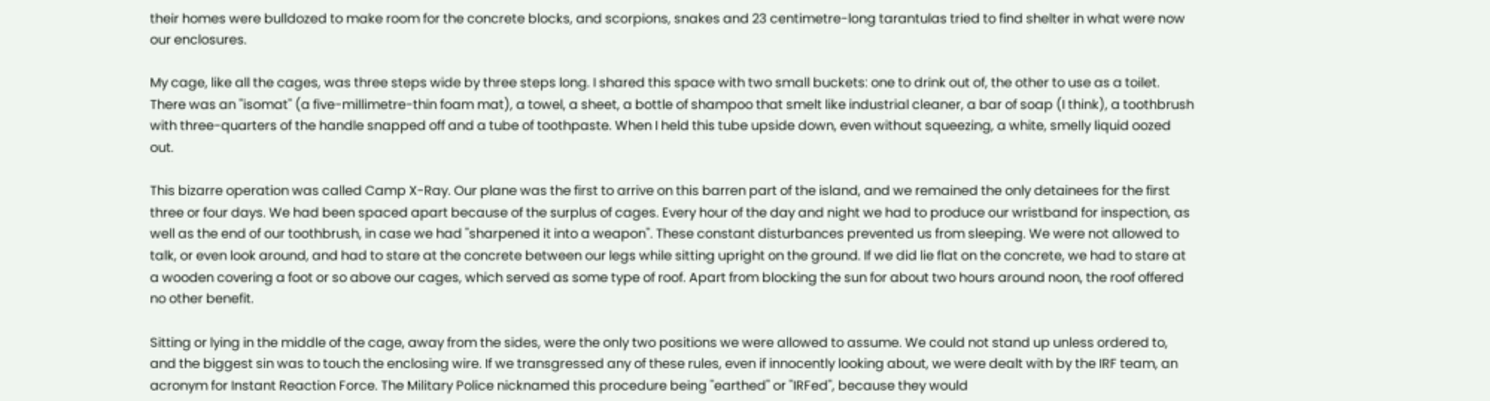their homes were bulldozed to make room for the concrete blocks, and scorpions, snakes and 23 centimetre-long tarantulas tried to find shelter in what were now our enclosures.

My cage, like all the cages, was three steps wide by three steps long. I shared this space with two small buckets: one to drink out of, the other to use as a toilet. There was an ''isomat'' (a five-millimetre-thin foam mat), a towel, a sheet, a bottle of shampoo that smelt like industrial cleaner, a bar of soap (I think), a toothbrush with three-quarters of the handle snapped off and a tube of toothpaste. When I held this tube upside down, even without squeezing, a white, smelly liquid oozed out.

This bizarre operation was called Camp X-Ray. Our plane was the first to arrive on this barren part of the island, and we remained the only detainees for the first three or four days. We had been spaced apart because of the surplus of cages. Every hour of the day and night we had to produce our wristband for inspection, as well as the end of our toothbrush, in case we had ''sharpened it into a weapon''. These constant disturbances prevented us from sleeping. We were not allowed to talk, or even look around, and had to stare at the concrete between our legs while sitting upright on the ground. If we did lie flat on the concrete, we had to stare at a wooden covering a foot or so above our cages, which served as some type of roof. Apart from blocking the sun for about two hours around noon, the roof offered no other benefit.

Sitting or lying in the middle of the cage, away from the sides, were the only two positions we were allowed to assume. We could not stand up unless ordered to, and the biggest sin was to touch the enclosing wire. If we transgressed any of these rules, even if innocently looking about, we were dealt with by the IRF team, an acronym for Instant Reaction Force. The Military Police nicknamed this procedure being ''earthed'' or ''IRFed'', because they would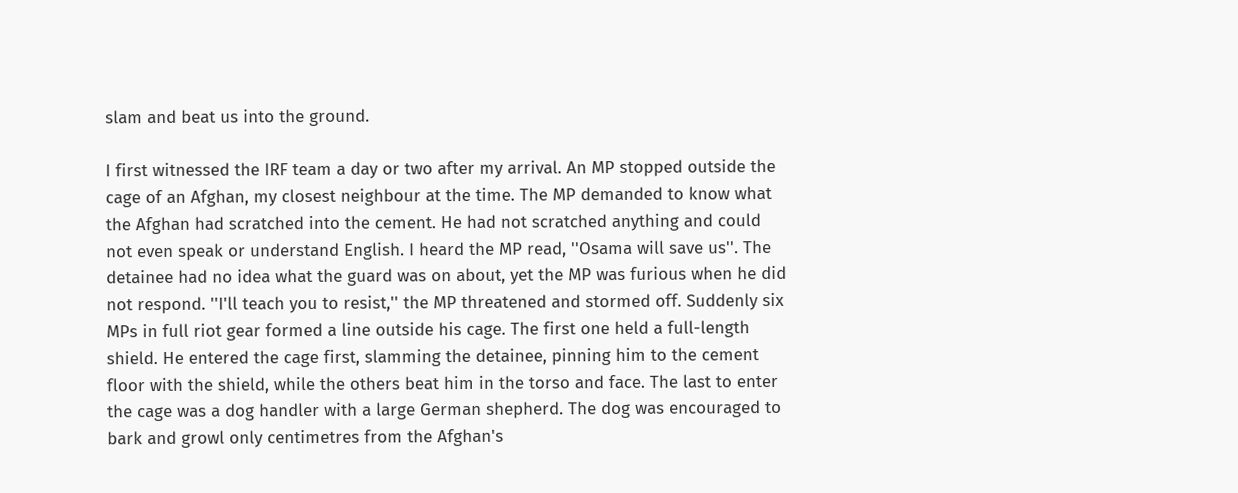slam and beat us into the ground.

I first witnessed the IRF team a day or two after my arrival. An MP stopped outside the cage of an Afghan, my closest neighbour at the time. The MP demanded to know what the Afghan had scratched into the cement. He had not scratched anything and could not even speak or understand English. I heard the MP read, ''Osama will save us''. The detainee had no idea what the guard was on about, yet the MP was furious when he did not respond. ''I'll teach you to resist,'' the MP threatened and stormed off. Suddenly six MPs in full riot gear formed a line outside his cage. The first one held a full-length shield. He entered the cage first, slamming the detainee, pinning him to the cement floor with the shield, while the others beat him in the torso and face. The last to enter the cage was a dog handler with a large German shepherd. The dog was encouraged to bark and growl only centimetres from the Afghan's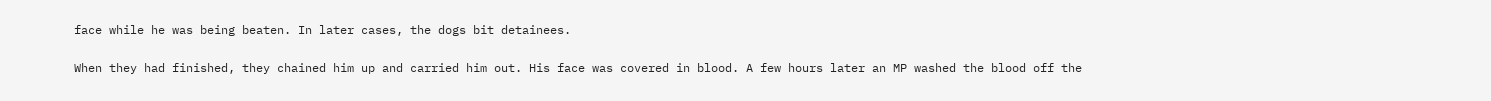face while he was being beaten. In later cases, the dogs bit detainees.

When they had finished, they chained him up and carried him out. His face was covered in blood. A few hours later an MP washed the blood off the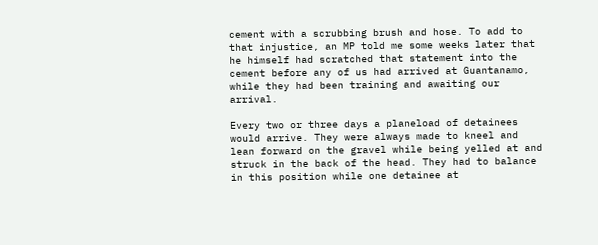cement with a scrubbing brush and hose. To add to that injustice, an MP told me some weeks later that he himself had scratched that statement into the cement before any of us had arrived at Guantanamo, while they had been training and awaiting our arrival.

Every two or three days a planeload of detainees would arrive. They were always made to kneel and lean forward on the gravel while being yelled at and struck in the back of the head. They had to balance in this position while one detainee at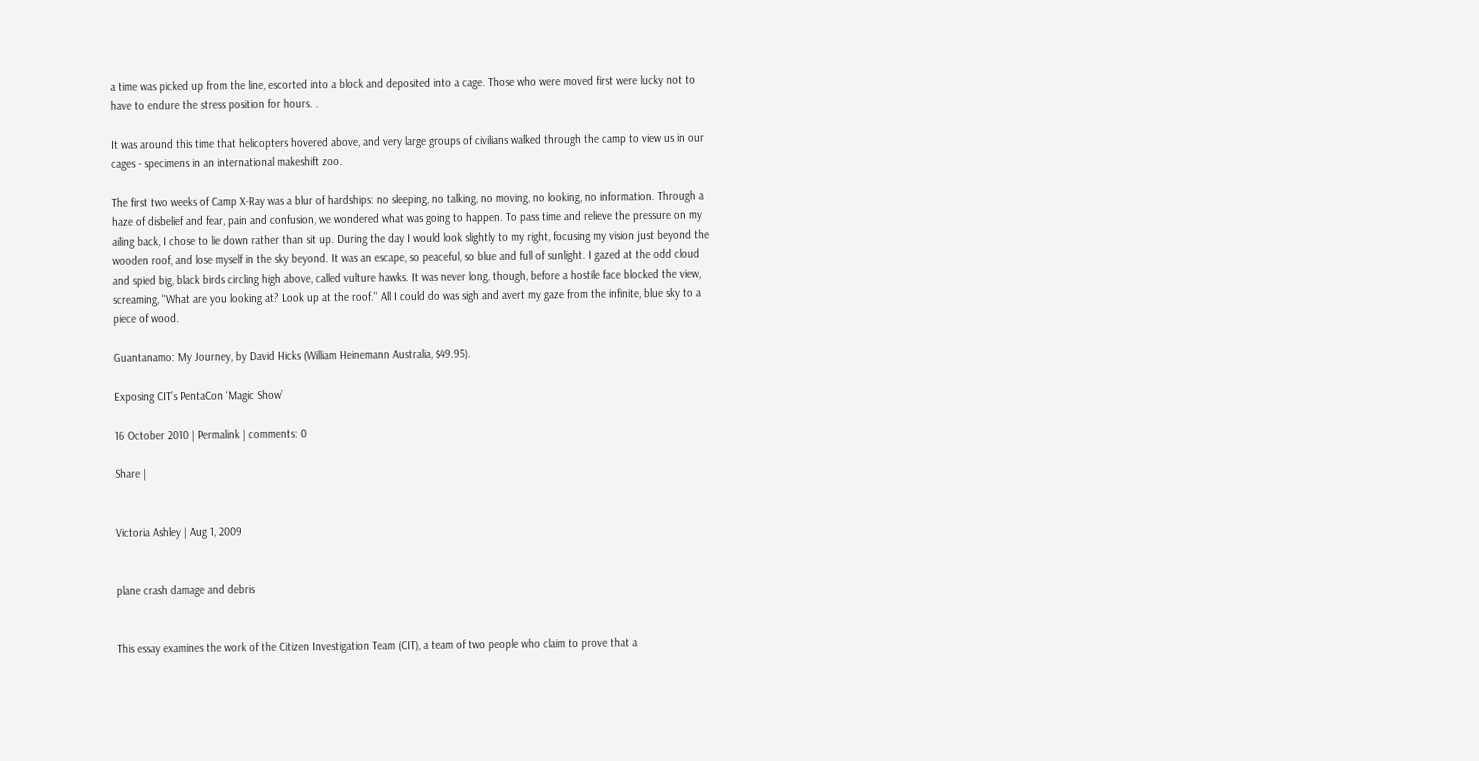a time was picked up from the line, escorted into a block and deposited into a cage. Those who were moved first were lucky not to have to endure the stress position for hours. .

It was around this time that helicopters hovered above, and very large groups of civilians walked through the camp to view us in our cages - specimens in an international makeshift zoo.

The first two weeks of Camp X-Ray was a blur of hardships: no sleeping, no talking, no moving, no looking, no information. Through a haze of disbelief and fear, pain and confusion, we wondered what was going to happen. To pass time and relieve the pressure on my ailing back, I chose to lie down rather than sit up. During the day I would look slightly to my right, focusing my vision just beyond the wooden roof, and lose myself in the sky beyond. It was an escape, so peaceful, so blue and full of sunlight. I gazed at the odd cloud and spied big, black birds circling high above, called vulture hawks. It was never long, though, before a hostile face blocked the view, screaming, ''What are you looking at? Look up at the roof.'' All I could do was sigh and avert my gaze from the infinite, blue sky to a piece of wood.

Guantanamo: My Journey, by David Hicks (William Heinemann Australia, $49.95).

Exposing CIT’s PentaCon ‘Magic Show’

16 October 2010 | Permalink | comments: 0

Share |


Victoria Ashley | Aug 1, 2009


plane crash damage and debris


This essay examines the work of the Citizen Investigation Team (CIT), a team of two people who claim to prove that a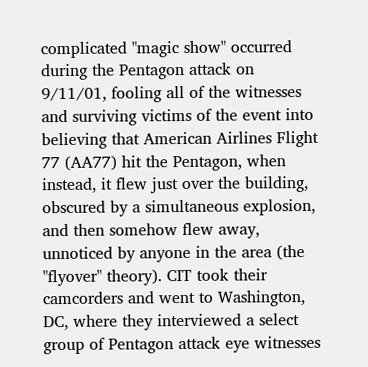complicated "magic show" occurred during the Pentagon attack on 9/11/01, fooling all of the witnesses and surviving victims of the event into believing that American Airlines Flight 77 (AA77) hit the Pentagon, when instead, it flew just over the building, obscured by a simultaneous explosion, and then somehow flew away, unnoticed by anyone in the area (the "flyover" theory). CIT took their camcorders and went to Washington, DC, where they interviewed a select group of Pentagon attack eye witnesses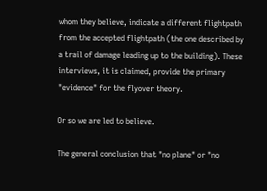whom they believe, indicate a different flightpath from the accepted flightpath (the one described by a trail of damage leading up to the building). These interviews, it is claimed, provide the primary "evidence" for the flyover theory.

Or so we are led to believe.

The general conclusion that "no plane" or "no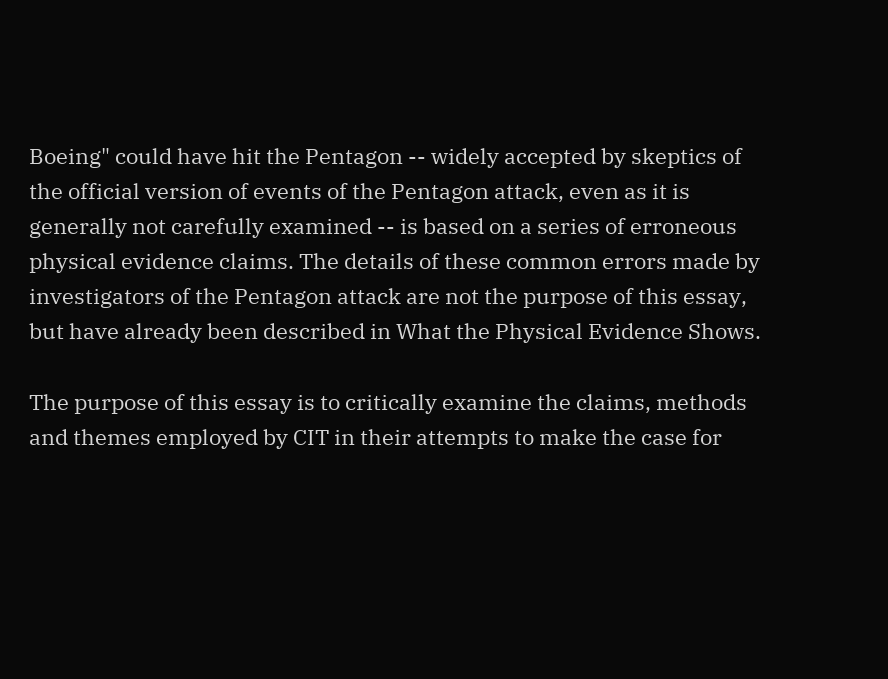Boeing" could have hit the Pentagon -- widely accepted by skeptics of the official version of events of the Pentagon attack, even as it is generally not carefully examined -- is based on a series of erroneous physical evidence claims. The details of these common errors made by investigators of the Pentagon attack are not the purpose of this essay, but have already been described in What the Physical Evidence Shows.

The purpose of this essay is to critically examine the claims, methods and themes employed by CIT in their attempts to make the case for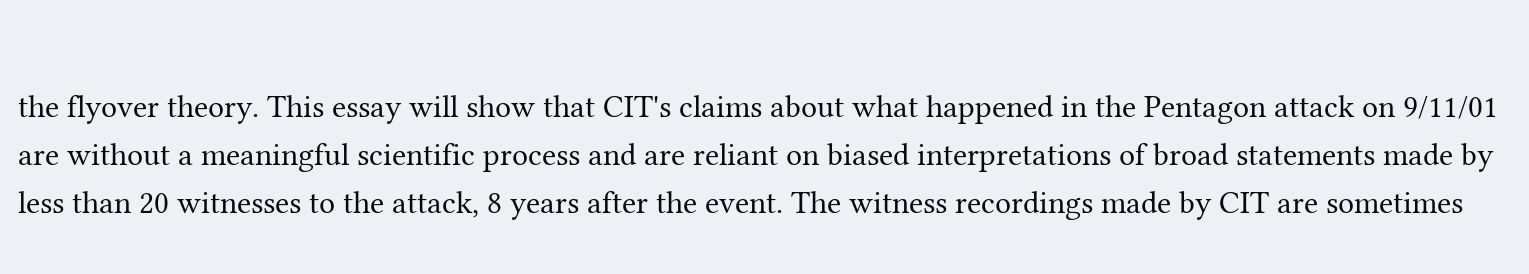the flyover theory. This essay will show that CIT's claims about what happened in the Pentagon attack on 9/11/01 are without a meaningful scientific process and are reliant on biased interpretations of broad statements made by less than 20 witnesses to the attack, 8 years after the event. The witness recordings made by CIT are sometimes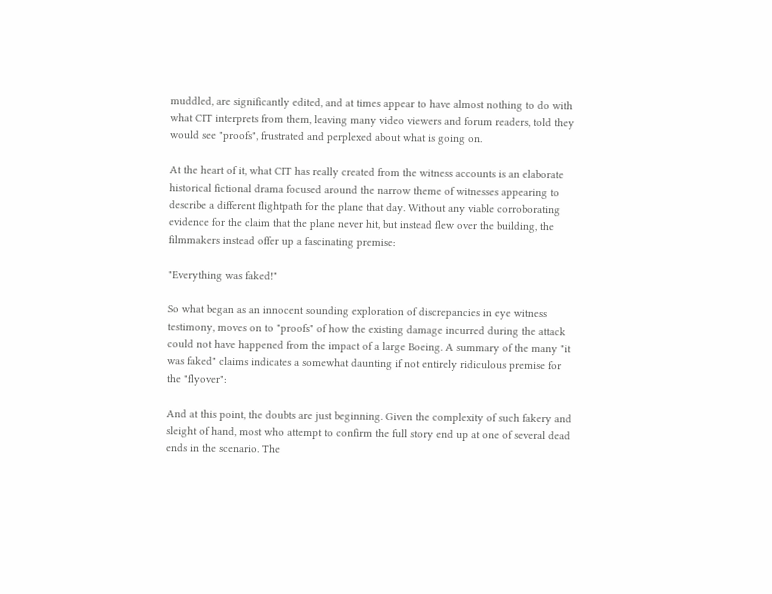muddled, are significantly edited, and at times appear to have almost nothing to do with what CIT interprets from them, leaving many video viewers and forum readers, told they would see "proofs", frustrated and perplexed about what is going on.

At the heart of it, what CIT has really created from the witness accounts is an elaborate historical fictional drama focused around the narrow theme of witnesses appearing to describe a different flightpath for the plane that day. Without any viable corroborating evidence for the claim that the plane never hit, but instead flew over the building, the filmmakers instead offer up a fascinating premise:

"Everything was faked!"

So what began as an innocent sounding exploration of discrepancies in eye witness testimony, moves on to "proofs" of how the existing damage incurred during the attack could not have happened from the impact of a large Boeing. A summary of the many "it was faked" claims indicates a somewhat daunting if not entirely ridiculous premise for the "flyover":

And at this point, the doubts are just beginning. Given the complexity of such fakery and sleight of hand, most who attempt to confirm the full story end up at one of several dead ends in the scenario. The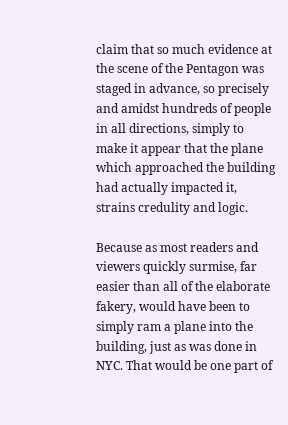claim that so much evidence at the scene of the Pentagon was staged in advance, so precisely and amidst hundreds of people in all directions, simply to make it appear that the plane which approached the building had actually impacted it, strains credulity and logic.

Because as most readers and viewers quickly surmise, far easier than all of the elaborate fakery, would have been to simply ram a plane into the building, just as was done in NYC. That would be one part of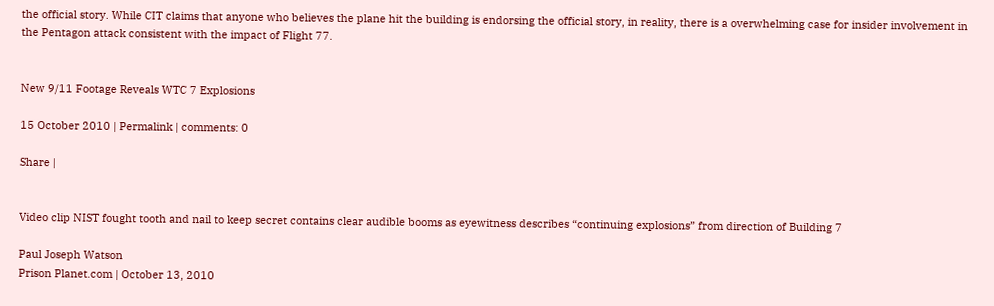the official story. While CIT claims that anyone who believes the plane hit the building is endorsing the official story, in reality, there is a overwhelming case for insider involvement in the Pentagon attack consistent with the impact of Flight 77.


New 9/11 Footage Reveals WTC 7 Explosions

15 October 2010 | Permalink | comments: 0

Share |


Video clip NIST fought tooth and nail to keep secret contains clear audible booms as eyewitness describes “continuing explosions” from direction of Building 7

Paul Joseph Watson
Prison Planet.com | October 13, 2010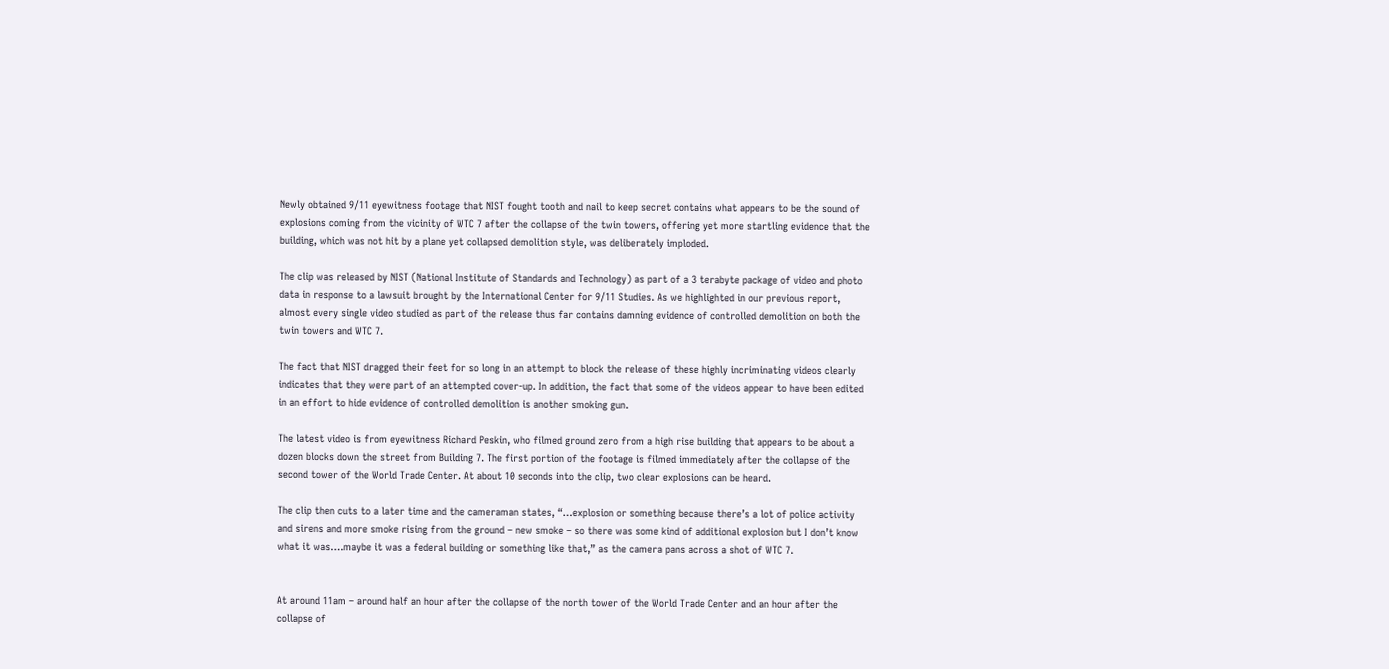Newly obtained 9/11 eyewitness footage that NIST fought tooth and nail to keep secret contains what appears to be the sound of explosions coming from the vicinity of WTC 7 after the collapse of the twin towers, offering yet more startling evidence that the building, which was not hit by a plane yet collapsed demolition style, was deliberately imploded.

The clip was released by NIST (National Institute of Standards and Technology) as part of a 3 terabyte package of video and photo data in response to a lawsuit brought by the International Center for 9/11 Studies. As we highlighted in our previous report, almost every single video studied as part of the release thus far contains damning evidence of controlled demolition on both the twin towers and WTC 7.

The fact that NIST dragged their feet for so long in an attempt to block the release of these highly incriminating videos clearly indicates that they were part of an attempted cover-up. In addition, the fact that some of the videos appear to have been edited in an effort to hide evidence of controlled demolition is another smoking gun.

The latest video is from eyewitness Richard Peskin, who filmed ground zero from a high rise building that appears to be about a dozen blocks down the street from Building 7. The first portion of the footage is filmed immediately after the collapse of the second tower of the World Trade Center. At about 10 seconds into the clip, two clear explosions can be heard.

The clip then cuts to a later time and the cameraman states, “…explosion or something because there’s a lot of police activity and sirens and more smoke rising from the ground – new smoke – so there was some kind of additional explosion but I don’t know what it was….maybe it was a federal building or something like that,” as the camera pans across a shot of WTC 7.


At around 11am – around half an hour after the collapse of the north tower of the World Trade Center and an hour after the collapse of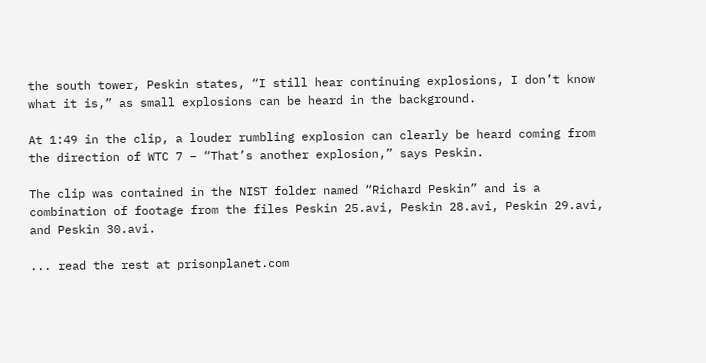the south tower, Peskin states, “I still hear continuing explosions, I don’t know what it is,” as small explosions can be heard in the background.

At 1:49 in the clip, a louder rumbling explosion can clearly be heard coming from the direction of WTC 7 – “That’s another explosion,” says Peskin.

The clip was contained in the NIST folder named “Richard Peskin” and is a combination of footage from the files Peskin 25.avi, Peskin 28.avi, Peskin 29.avi, and Peskin 30.avi.

... read the rest at prisonplanet.com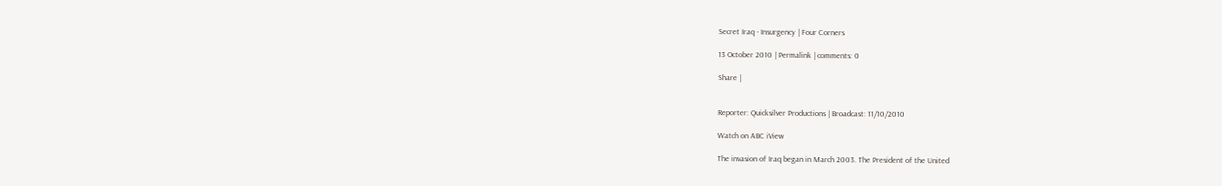Secret Iraq - Insurgency | Four Corners

13 October 2010 | Permalink | comments: 0

Share |


Reporter: Quicksilver Productions | Broadcast: 11/10/2010

Watch on ABC iView

The invasion of Iraq began in March 2003. The President of the United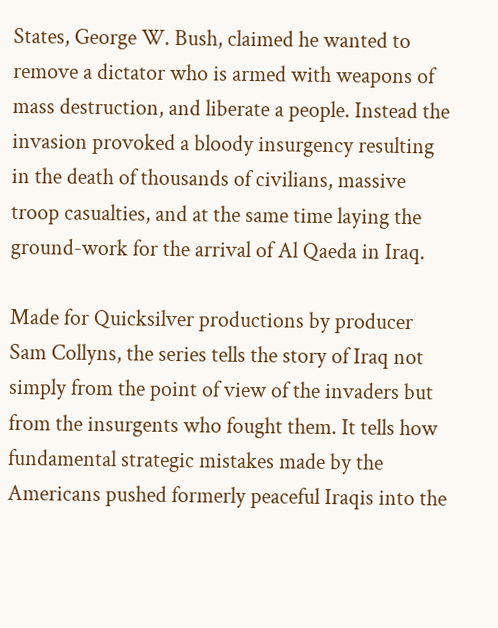States, George W. Bush, claimed he wanted to remove a dictator who is armed with weapons of mass destruction, and liberate a people. Instead the invasion provoked a bloody insurgency resulting in the death of thousands of civilians, massive troop casualties, and at the same time laying the ground-work for the arrival of Al Qaeda in Iraq.

Made for Quicksilver productions by producer Sam Collyns, the series tells the story of Iraq not simply from the point of view of the invaders but from the insurgents who fought them. It tells how fundamental strategic mistakes made by the Americans pushed formerly peaceful Iraqis into the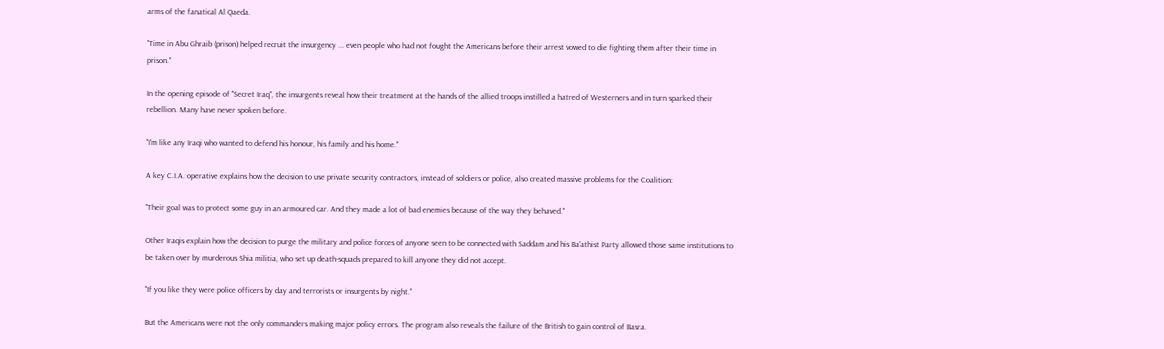arms of the fanatical Al Qaeda.

"Time in Abu Ghraib (prison) helped recruit the insurgency ... even people who had not fought the Americans before their arrest vowed to die fighting them after their time in prison."

In the opening episode of "Secret Iraq", the insurgents reveal how their treatment at the hands of the allied troops instilled a hatred of Westerners and in turn sparked their rebellion. Many have never spoken before.

"I'm like any Iraqi who wanted to defend his honour, his family and his home."

A key C.I.A. operative explains how the decision to use private security contractors, instead of soldiers or police, also created massive problems for the Coalition:

"Their goal was to protect some guy in an armoured car. And they made a lot of bad enemies because of the way they behaved."

Other Iraqis explain how the decision to purge the military and police forces of anyone seen to be connected with Saddam and his Ba'athist Party allowed those same institutions to be taken over by murderous Shia militia, who set up death-squads prepared to kill anyone they did not accept.

"If you like they were police officers by day and terrorists or insurgents by night."

But the Americans were not the only commanders making major policy errors. The program also reveals the failure of the British to gain control of Basra.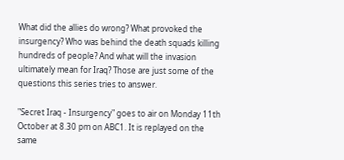What did the allies do wrong? What provoked the insurgency? Who was behind the death squads killing hundreds of people? And what will the invasion ultimately mean for Iraq? Those are just some of the questions this series tries to answer.

"Secret Iraq - Insurgency" goes to air on Monday 11th October at 8.30 pm on ABC1. It is replayed on the same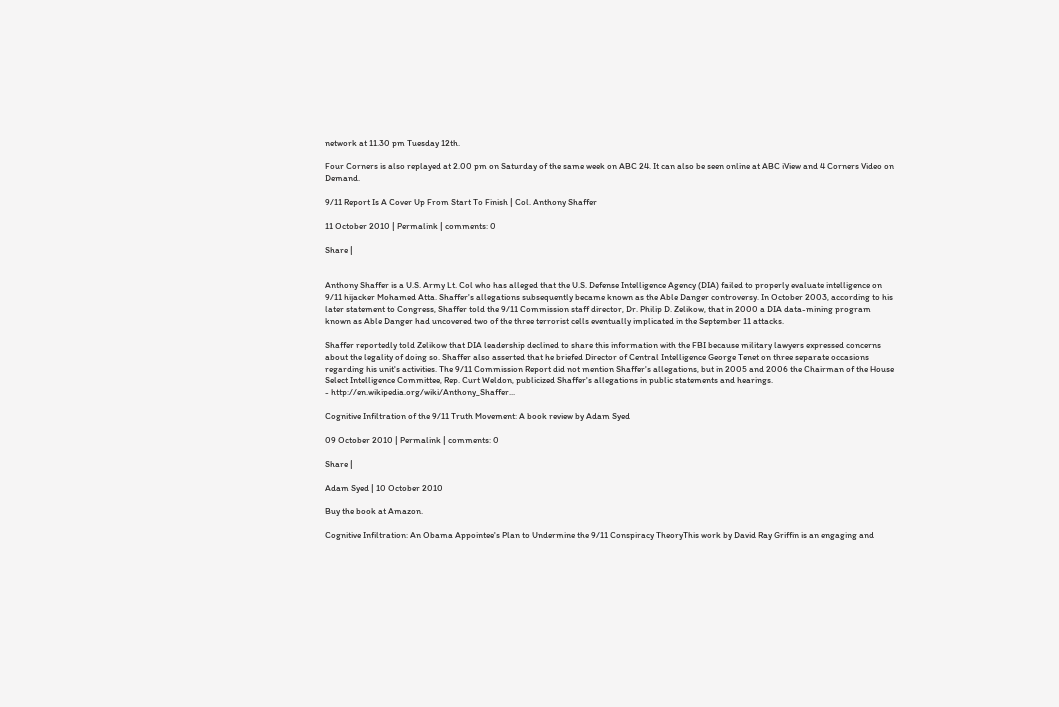network at 11.30 pm Tuesday 12th.

Four Corners is also replayed at 2.00 pm on Saturday of the same week on ABC 24. It can also be seen online at ABC iView and 4 Corners Video on Demand.

9/11 Report Is A Cover Up From Start To Finish | Col. Anthony Shaffer

11 October 2010 | Permalink | comments: 0

Share |


Anthony Shaffer is a U.S. Army Lt. Col who has alleged that the U.S. Defense Intelligence Agency (DIA) failed to properly evaluate intelligence on 9/11 hijacker Mohamed Atta. Shaffer's allegations subsequently became known as the Able Danger controversy. In October 2003, according to his later statement to Congress, Shaffer told the 9/11 Commission staff director, Dr. Philip D. Zelikow, that in 2000 a DIA data-mining program known as Able Danger had uncovered two of the three terrorist cells eventually implicated in the September 11 attacks.

Shaffer reportedly told Zelikow that DIA leadership declined to share this information with the FBI because military lawyers expressed concerns about the legality of doing so. Shaffer also asserted that he briefed Director of Central Intelligence George Tenet on three separate occasions regarding his unit's activities. The 9/11 Commission Report did not mention Shaffer's allegations, but in 2005 and 2006 the Chairman of the House Select Intelligence Committee, Rep. Curt Weldon, publicized Shaffer's allegations in public statements and hearings.
- http://en.wikipedia.org/wiki/Anthony_Shaffer...

Cognitive Infiltration of the 9/11 Truth Movement: A book review by Adam Syed

09 October 2010 | Permalink | comments: 0

Share |

Adam Syed | 10 October 2010

Buy the book at Amazon.

Cognitive Infiltration: An Obama Appointee's Plan to Undermine the 9/11 Conspiracy TheoryThis work by David Ray Griffin is an engaging and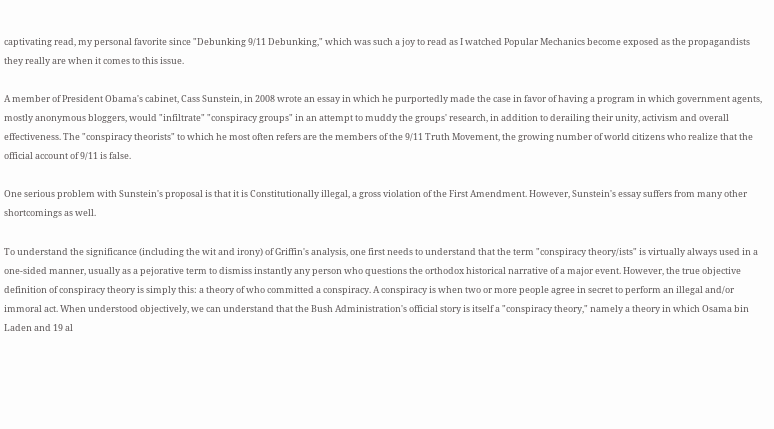captivating read, my personal favorite since "Debunking 9/11 Debunking," which was such a joy to read as I watched Popular Mechanics become exposed as the propagandists they really are when it comes to this issue.

A member of President Obama's cabinet, Cass Sunstein, in 2008 wrote an essay in which he purportedly made the case in favor of having a program in which government agents, mostly anonymous bloggers, would "infiltrate" "conspiracy groups" in an attempt to muddy the groups' research, in addition to derailing their unity, activism and overall effectiveness. The "conspiracy theorists" to which he most often refers are the members of the 9/11 Truth Movement, the growing number of world citizens who realize that the official account of 9/11 is false.

One serious problem with Sunstein's proposal is that it is Constitutionally illegal, a gross violation of the First Amendment. However, Sunstein's essay suffers from many other shortcomings as well.

To understand the significance (including the wit and irony) of Griffin's analysis, one first needs to understand that the term "conspiracy theory/ists" is virtually always used in a one-sided manner, usually as a pejorative term to dismiss instantly any person who questions the orthodox historical narrative of a major event. However, the true objective definition of conspiracy theory is simply this: a theory of who committed a conspiracy. A conspiracy is when two or more people agree in secret to perform an illegal and/or immoral act. When understood objectively, we can understand that the Bush Administration's official story is itself a "conspiracy theory," namely a theory in which Osama bin Laden and 19 al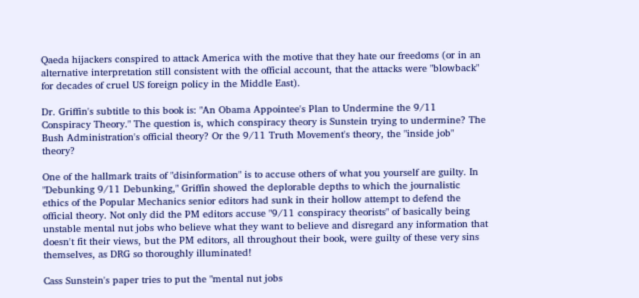Qaeda hijackers conspired to attack America with the motive that they hate our freedoms (or in an alternative interpretation still consistent with the official account, that the attacks were "blowback" for decades of cruel US foreign policy in the Middle East).

Dr. Griffin's subtitle to this book is: "An Obama Appointee's Plan to Undermine the 9/11 Conspiracy Theory." The question is, which conspiracy theory is Sunstein trying to undermine? The Bush Administration's official theory? Or the 9/11 Truth Movement's theory, the "inside job" theory?

One of the hallmark traits of "disinformation" is to accuse others of what you yourself are guilty. In "Debunking 9/11 Debunking," Griffin showed the deplorable depths to which the journalistic ethics of the Popular Mechanics senior editors had sunk in their hollow attempt to defend the official theory. Not only did the PM editors accuse "9/11 conspiracy theorists" of basically being unstable mental nut jobs who believe what they want to believe and disregard any information that doesn't fit their views, but the PM editors, all throughout their book, were guilty of these very sins themselves, as DRG so thoroughly illuminated!

Cass Sunstein's paper tries to put the "mental nut jobs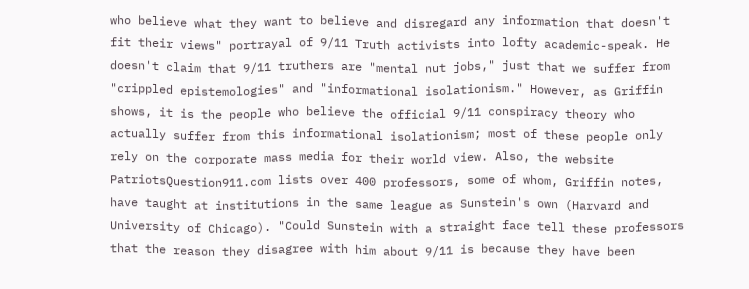who believe what they want to believe and disregard any information that doesn't fit their views" portrayal of 9/11 Truth activists into lofty academic-speak. He doesn't claim that 9/11 truthers are "mental nut jobs," just that we suffer from "crippled epistemologies" and "informational isolationism." However, as Griffin shows, it is the people who believe the official 9/11 conspiracy theory who actually suffer from this informational isolationism; most of these people only rely on the corporate mass media for their world view. Also, the website PatriotsQuestion911.com lists over 400 professors, some of whom, Griffin notes, have taught at institutions in the same league as Sunstein's own (Harvard and University of Chicago). "Could Sunstein with a straight face tell these professors that the reason they disagree with him about 9/11 is because they have been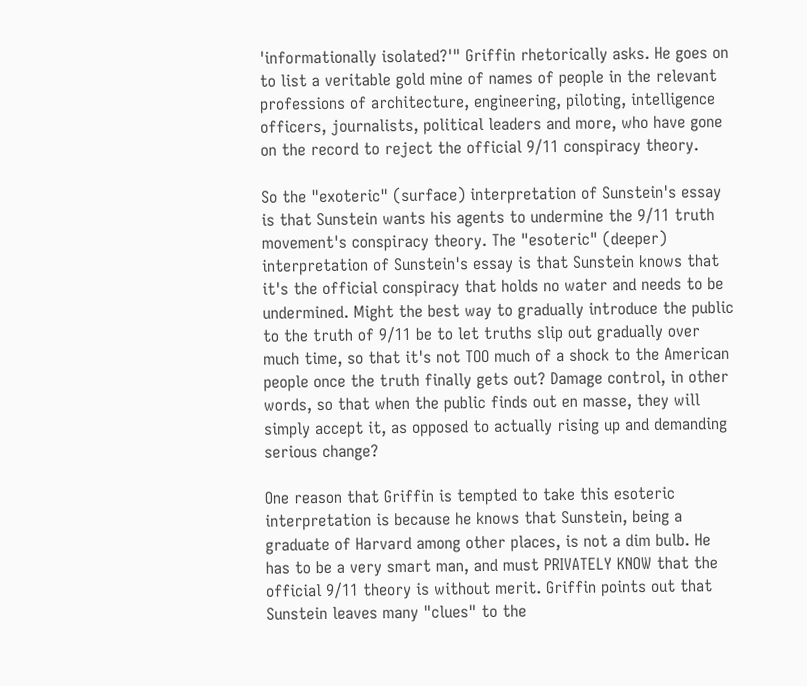'informationally isolated?'" Griffin rhetorically asks. He goes on to list a veritable gold mine of names of people in the relevant professions of architecture, engineering, piloting, intelligence officers, journalists, political leaders and more, who have gone on the record to reject the official 9/11 conspiracy theory.

So the "exoteric" (surface) interpretation of Sunstein's essay is that Sunstein wants his agents to undermine the 9/11 truth movement's conspiracy theory. The "esoteric" (deeper) interpretation of Sunstein's essay is that Sunstein knows that it's the official conspiracy that holds no water and needs to be undermined. Might the best way to gradually introduce the public to the truth of 9/11 be to let truths slip out gradually over much time, so that it's not TOO much of a shock to the American people once the truth finally gets out? Damage control, in other words, so that when the public finds out en masse, they will simply accept it, as opposed to actually rising up and demanding serious change?

One reason that Griffin is tempted to take this esoteric interpretation is because he knows that Sunstein, being a graduate of Harvard among other places, is not a dim bulb. He has to be a very smart man, and must PRIVATELY KNOW that the official 9/11 theory is without merit. Griffin points out that Sunstein leaves many "clues" to the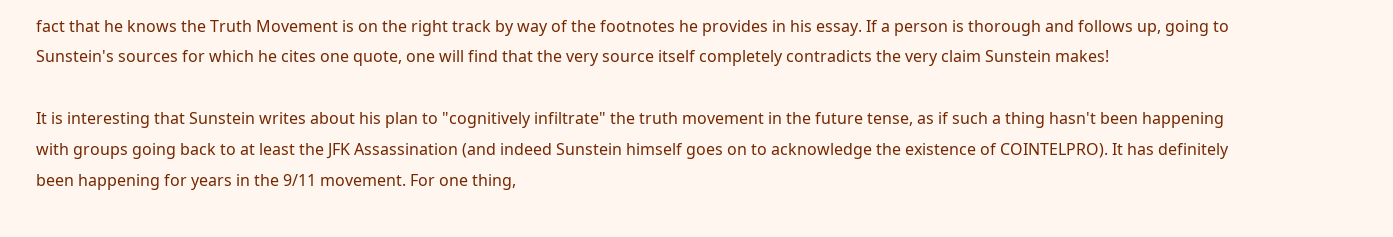fact that he knows the Truth Movement is on the right track by way of the footnotes he provides in his essay. If a person is thorough and follows up, going to Sunstein's sources for which he cites one quote, one will find that the very source itself completely contradicts the very claim Sunstein makes!

It is interesting that Sunstein writes about his plan to "cognitively infiltrate" the truth movement in the future tense, as if such a thing hasn't been happening with groups going back to at least the JFK Assassination (and indeed Sunstein himself goes on to acknowledge the existence of COINTELPRO). It has definitely been happening for years in the 9/11 movement. For one thing,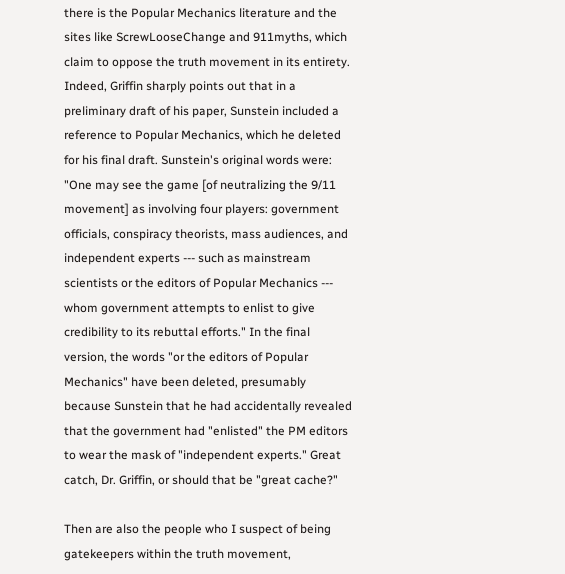there is the Popular Mechanics literature and the sites like ScrewLooseChange and 911myths, which claim to oppose the truth movement in its entirety. Indeed, Griffin sharply points out that in a preliminary draft of his paper, Sunstein included a reference to Popular Mechanics, which he deleted for his final draft. Sunstein's original words were: "One may see the game [of neutralizing the 9/11 movement] as involving four players: government officials, conspiracy theorists, mass audiences, and independent experts --- such as mainstream scientists or the editors of Popular Mechanics --- whom government attempts to enlist to give credibility to its rebuttal efforts." In the final version, the words "or the editors of Popular Mechanics" have been deleted, presumably because Sunstein that he had accidentally revealed that the government had "enlisted" the PM editors to wear the mask of "independent experts." Great catch, Dr. Griffin, or should that be "great cache?"

Then are also the people who I suspect of being gatekeepers within the truth movement,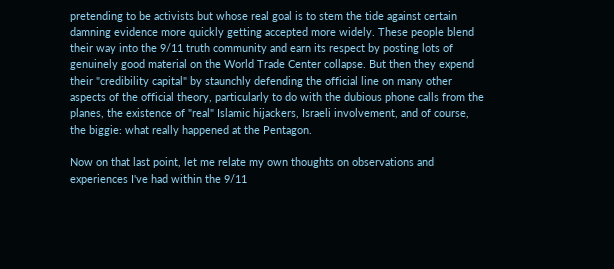pretending to be activists but whose real goal is to stem the tide against certain damning evidence more quickly getting accepted more widely. These people blend their way into the 9/11 truth community and earn its respect by posting lots of genuinely good material on the World Trade Center collapse. But then they expend their "credibility capital" by staunchly defending the official line on many other aspects of the official theory, particularly to do with the dubious phone calls from the planes, the existence of "real" Islamic hijackers, Israeli involvement, and of course, the biggie: what really happened at the Pentagon.

Now on that last point, let me relate my own thoughts on observations and experiences I've had within the 9/11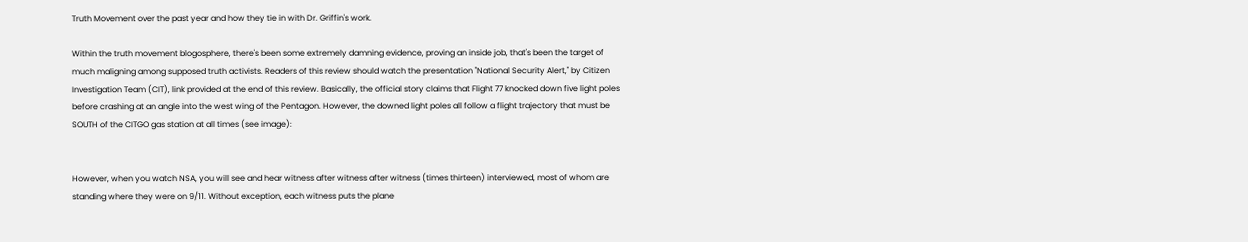Truth Movement over the past year and how they tie in with Dr. Griffin's work.

Within the truth movement blogosphere, there's been some extremely damning evidence, proving an inside job, that's been the target of much maligning among supposed truth activists. Readers of this review should watch the presentation "National Security Alert," by Citizen Investigation Team (CIT), link provided at the end of this review. Basically, the official story claims that Flight 77 knocked down five light poles before crashing at an angle into the west wing of the Pentagon. However, the downed light poles all follow a flight trajectory that must be SOUTH of the CITGO gas station at all times (see image):


However, when you watch NSA, you will see and hear witness after witness after witness (times thirteen) interviewed, most of whom are standing where they were on 9/11. Without exception, each witness puts the plane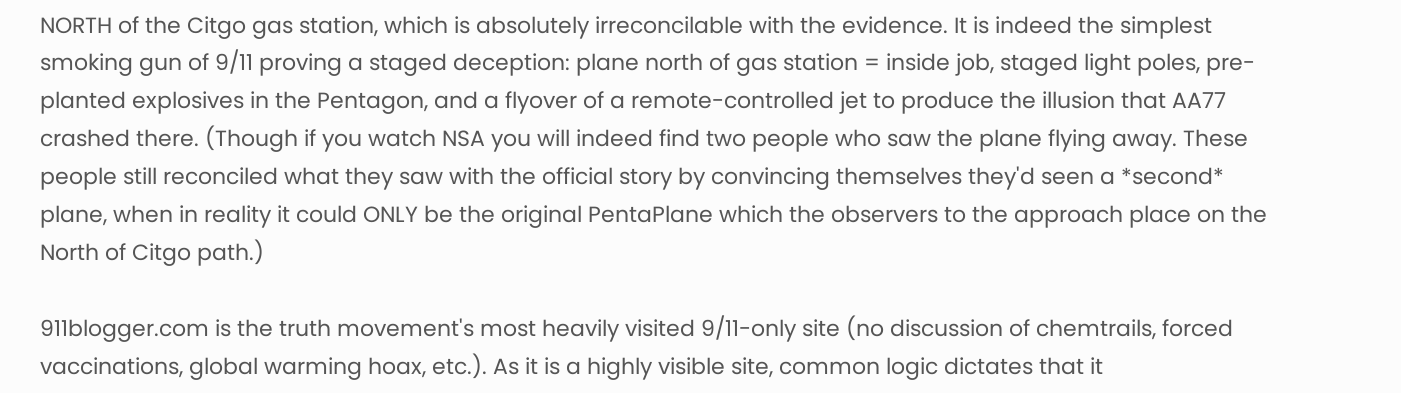NORTH of the Citgo gas station, which is absolutely irreconcilable with the evidence. It is indeed the simplest smoking gun of 9/11 proving a staged deception: plane north of gas station = inside job, staged light poles, pre-planted explosives in the Pentagon, and a flyover of a remote-controlled jet to produce the illusion that AA77 crashed there. (Though if you watch NSA you will indeed find two people who saw the plane flying away. These people still reconciled what they saw with the official story by convincing themselves they'd seen a *second* plane, when in reality it could ONLY be the original PentaPlane which the observers to the approach place on the North of Citgo path.)

911blogger.com is the truth movement's most heavily visited 9/11-only site (no discussion of chemtrails, forced vaccinations, global warming hoax, etc.). As it is a highly visible site, common logic dictates that it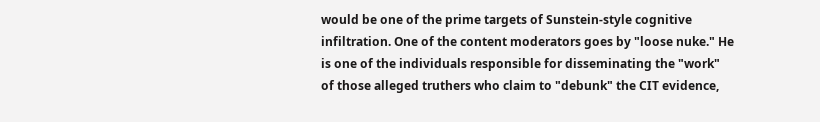would be one of the prime targets of Sunstein-style cognitive infiltration. One of the content moderators goes by "loose nuke." He is one of the individuals responsible for disseminating the "work" of those alleged truthers who claim to "debunk" the CIT evidence,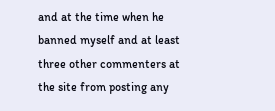and at the time when he banned myself and at least three other commenters at the site from posting any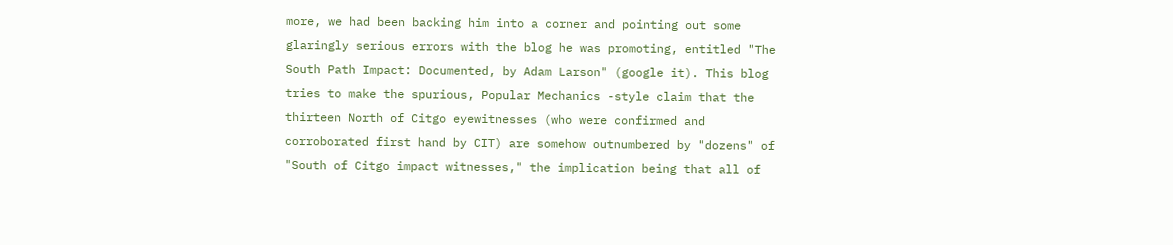more, we had been backing him into a corner and pointing out some glaringly serious errors with the blog he was promoting, entitled "The South Path Impact: Documented, by Adam Larson" (google it). This blog tries to make the spurious, Popular Mechanics -style claim that the thirteen North of Citgo eyewitnesses (who were confirmed and corroborated first hand by CIT) are somehow outnumbered by "dozens" of "South of Citgo impact witnesses," the implication being that all of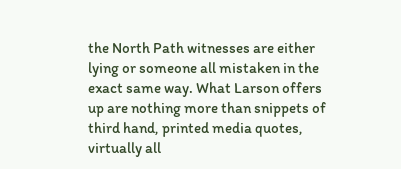the North Path witnesses are either lying or someone all mistaken in the exact same way. What Larson offers up are nothing more than snippets of third hand, printed media quotes, virtually all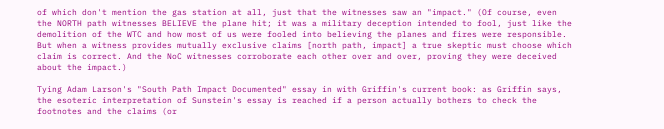of which don't mention the gas station at all, just that the witnesses saw an "impact." (Of course, even the NORTH path witnesses BELIEVE the plane hit; it was a military deception intended to fool, just like the demolition of the WTC and how most of us were fooled into believing the planes and fires were responsible. But when a witness provides mutually exclusive claims [north path, impact] a true skeptic must choose which claim is correct. And the NoC witnesses corroborate each other over and over, proving they were deceived about the impact.)

Tying Adam Larson's "South Path Impact Documented" essay in with Griffin's current book: as Griffin says, the esoteric interpretation of Sunstein's essay is reached if a person actually bothers to check the footnotes and the claims (or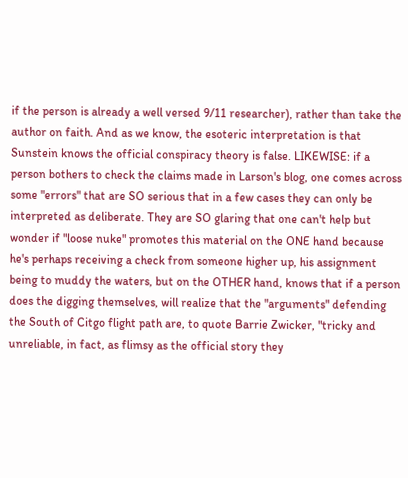if the person is already a well versed 9/11 researcher), rather than take the author on faith. And as we know, the esoteric interpretation is that Sunstein knows the official conspiracy theory is false. LIKEWISE: if a person bothers to check the claims made in Larson's blog, one comes across some "errors" that are SO serious that in a few cases they can only be interpreted as deliberate. They are SO glaring that one can't help but wonder if "loose nuke" promotes this material on the ONE hand because he's perhaps receiving a check from someone higher up, his assignment being to muddy the waters, but on the OTHER hand, knows that if a person does the digging themselves, will realize that the "arguments" defending the South of Citgo flight path are, to quote Barrie Zwicker, "tricky and unreliable, in fact, as flimsy as the official story they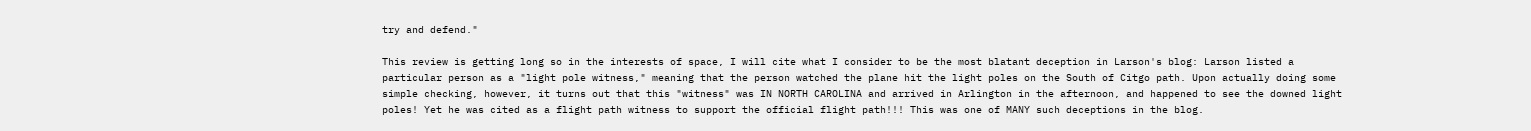try and defend."

This review is getting long so in the interests of space, I will cite what I consider to be the most blatant deception in Larson's blog: Larson listed a particular person as a "light pole witness," meaning that the person watched the plane hit the light poles on the South of Citgo path. Upon actually doing some simple checking, however, it turns out that this "witness" was IN NORTH CAROLINA and arrived in Arlington in the afternoon, and happened to see the downed light poles! Yet he was cited as a flight path witness to support the official flight path!!! This was one of MANY such deceptions in the blog.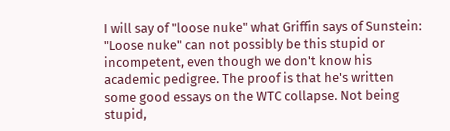I will say of "loose nuke" what Griffin says of Sunstein: "Loose nuke" can not possibly be this stupid or incompetent, even though we don't know his academic pedigree. The proof is that he's written some good essays on the WTC collapse. Not being stupid,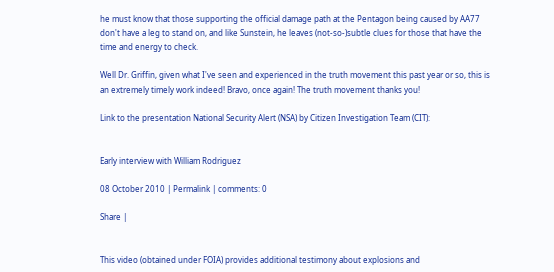he must know that those supporting the official damage path at the Pentagon being caused by AA77 don't have a leg to stand on, and like Sunstein, he leaves (not-so-)subtle clues for those that have the time and energy to check.

Well Dr. Griffin, given what I've seen and experienced in the truth movement this past year or so, this is an extremely timely work indeed! Bravo, once again! The truth movement thanks you!

Link to the presentation National Security Alert (NSA) by Citizen Investigation Team (CIT):


Early interview with William Rodriguez

08 October 2010 | Permalink | comments: 0

Share |


This video (obtained under FOIA) provides additional testimony about explosions and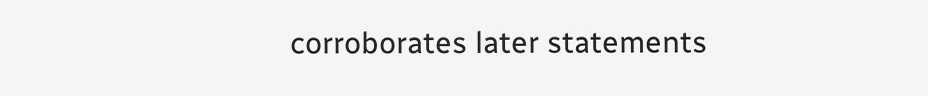corroborates later statements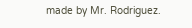made by Mr. Rodriguez.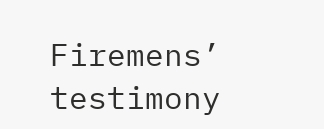Firemens’ testimony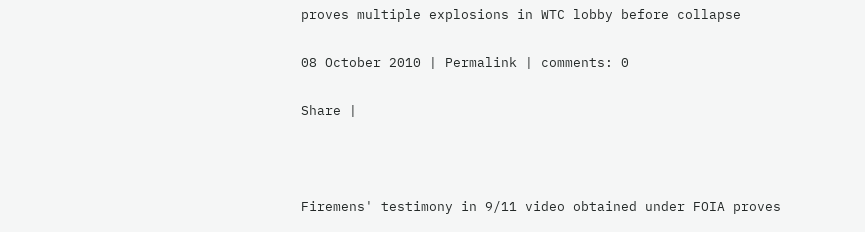proves multiple explosions in WTC lobby before collapse

08 October 2010 | Permalink | comments: 0

Share |



Firemens' testimony in 9/11 video obtained under FOIA proves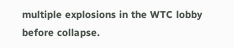multiple explosions in the WTC lobby before collapse.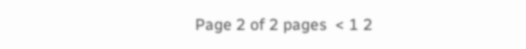Page 2 of 2 pages  < 1 2